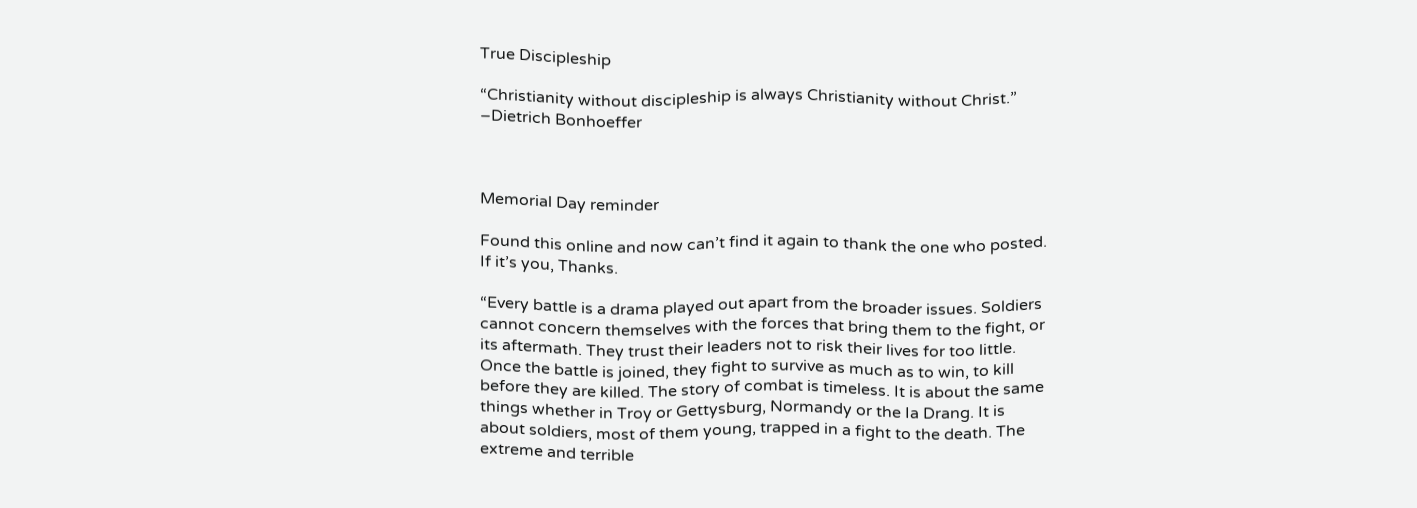True Discipleship

“Christianity without discipleship is always Christianity without Christ.” –Dietrich Bonhoeffer



Memorial Day reminder

Found this online and now can’t find it again to thank the one who posted. If it’s you, Thanks.

“Every battle is a drama played out apart from the broader issues. Soldiers cannot concern themselves with the forces that bring them to the fight, or its aftermath. They trust their leaders not to risk their lives for too little. Once the battle is joined, they fight to survive as much as to win, to kill before they are killed. The story of combat is timeless. It is about the same things whether in Troy or Gettysburg, Normandy or the Ia Drang. It is about soldiers, most of them young, trapped in a fight to the death. The extreme and terrible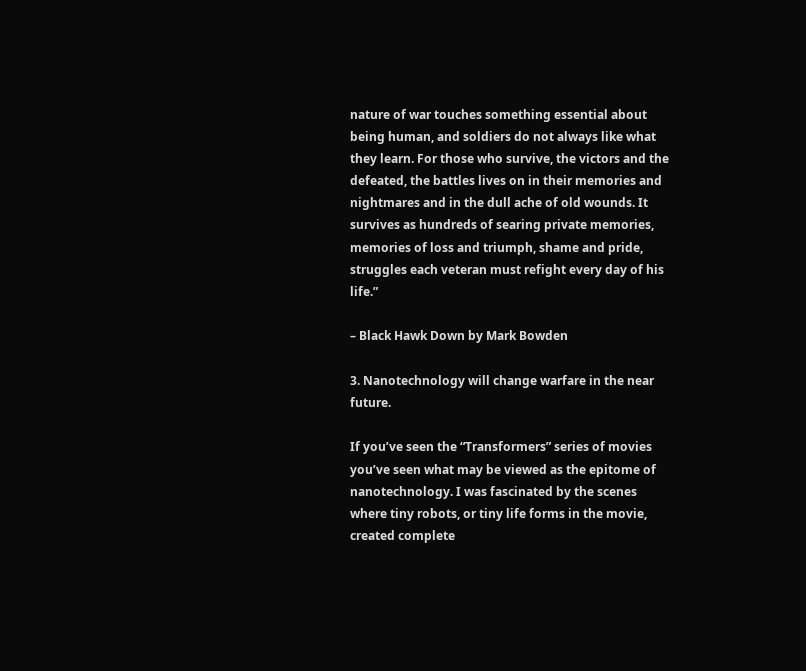nature of war touches something essential about being human, and soldiers do not always like what they learn. For those who survive, the victors and the defeated, the battles lives on in their memories and nightmares and in the dull ache of old wounds. It survives as hundreds of searing private memories, memories of loss and triumph, shame and pride, struggles each veteran must refight every day of his life.”

– Black Hawk Down by Mark Bowden

3. Nanotechnology will change warfare in the near future.

If you’ve seen the “Transformers” series of movies you’ve seen what may be viewed as the epitome of nanotechnology. I was fascinated by the scenes where tiny robots, or tiny life forms in the movie, created complete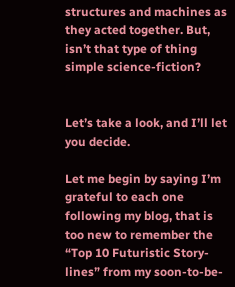structures and machines as they acted together. But, isn’t that type of thing simple science-fiction?


Let’s take a look, and I’ll let you decide.

Let me begin by saying I’m grateful to each one following my blog, that is too new to remember the “Top 10 Futuristic Story-lines” from my soon-to-be-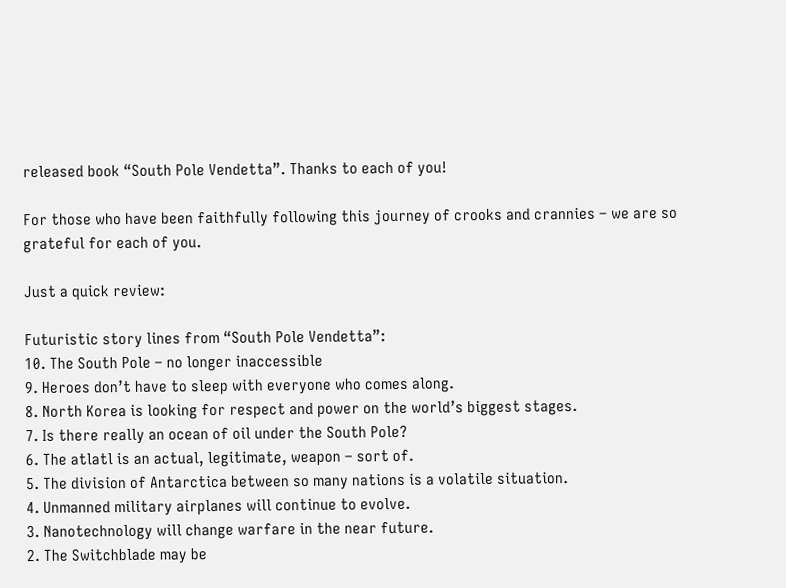released book “South Pole Vendetta”. Thanks to each of you!

For those who have been faithfully following this journey of crooks and crannies – we are so grateful for each of you.

Just a quick review:

Futuristic story lines from “South Pole Vendetta”:
10. The South Pole – no longer inaccessible
9. Heroes don’t have to sleep with everyone who comes along.
8. North Korea is looking for respect and power on the world’s biggest stages.
7. Is there really an ocean of oil under the South Pole?
6. The atlatl is an actual, legitimate, weapon – sort of.
5. The division of Antarctica between so many nations is a volatile situation.
4. Unmanned military airplanes will continue to evolve.
3. Nanotechnology will change warfare in the near future.
2. The Switchblade may be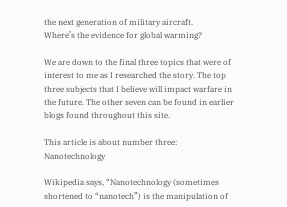the next generation of military aircraft.
Where’s the evidence for global warming?

We are down to the final three topics that were of interest to me as I researched the story. The top three subjects that I believe will impact warfare in the future. The other seven can be found in earlier blogs found throughout this site.

This article is about number three: Nanotechnology

Wikipedia says, “Nanotechnology (sometimes shortened to “nanotech”) is the manipulation of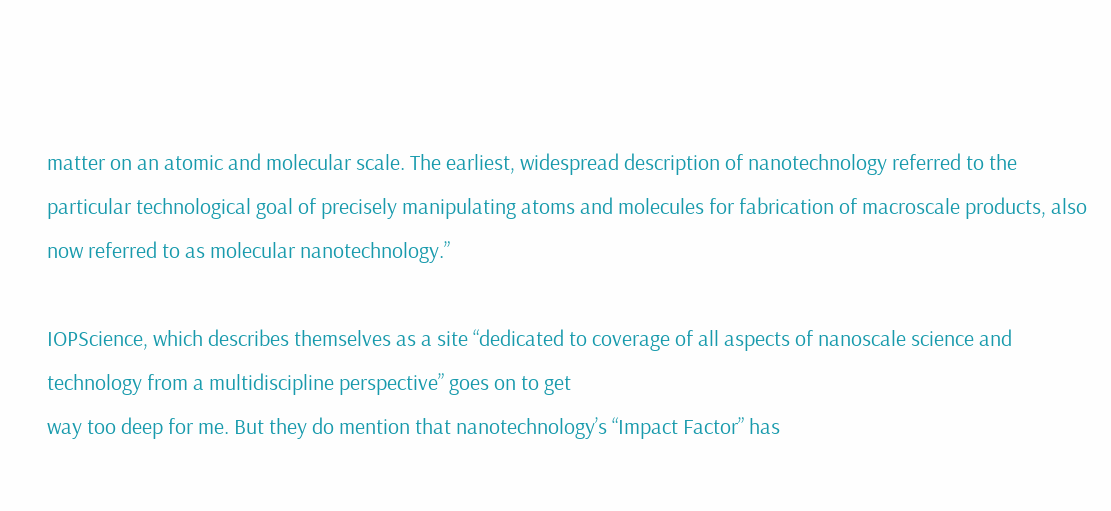matter on an atomic and molecular scale. The earliest, widespread description of nanotechnology referred to the particular technological goal of precisely manipulating atoms and molecules for fabrication of macroscale products, also now referred to as molecular nanotechnology.”

IOPScience, which describes themselves as a site “dedicated to coverage of all aspects of nanoscale science and technology from a multidiscipline perspective” goes on to get
way too deep for me. But they do mention that nanotechnology’s “Impact Factor” has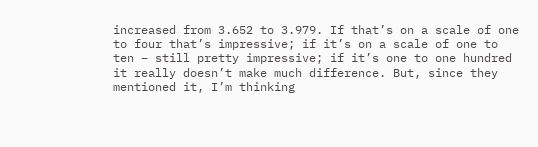increased from 3.652 to 3.979. If that’s on a scale of one to four that’s impressive; if it’s on a scale of one to ten – still pretty impressive; if it’s one to one hundred it really doesn’t make much difference. But, since they mentioned it, I’m thinking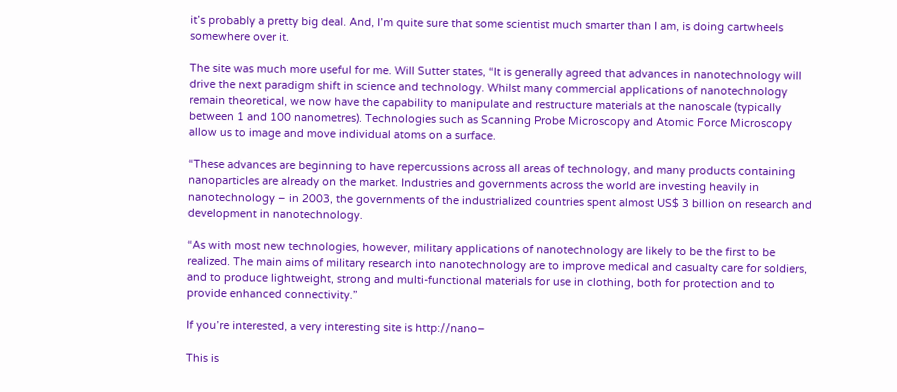it’s probably a pretty big deal. And, I’m quite sure that some scientist much smarter than I am, is doing cartwheels somewhere over it.

The site was much more useful for me. Will Sutter states, “It is generally agreed that advances in nanotechnology will drive the next paradigm shift in science and technology. Whilst many commercial applications of nanotechnology remain theoretical, we now have the capability to manipulate and restructure materials at the nanoscale (typically between 1 and 100 nanometres). Technologies such as Scanning Probe Microscopy and Atomic Force Microscopy allow us to image and move individual atoms on a surface.

“These advances are beginning to have repercussions across all areas of technology, and many products containing nanoparticles are already on the market. Industries and governments across the world are investing heavily in nanotechnology – in 2003, the governments of the industrialized countries spent almost US$ 3 billion on research and development in nanotechnology.

“As with most new technologies, however, military applications of nanotechnology are likely to be the first to be realized. The main aims of military research into nanotechnology are to improve medical and casualty care for soldiers, and to produce lightweight, strong and multi-functional materials for use in clothing, both for protection and to provide enhanced connectivity.”

If you’re interested, a very interesting site is http://nano–

This is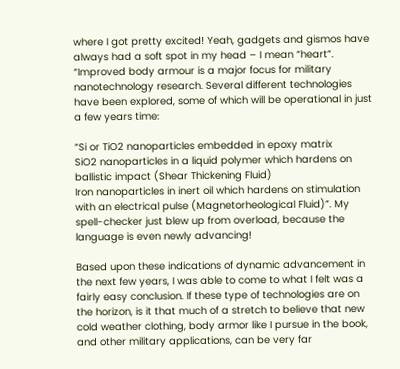where I got pretty excited! Yeah, gadgets and gismos have always had a soft spot in my head – I mean “heart”.
“Improved body armour is a major focus for military nanotechnology research. Several different technologies have been explored, some of which will be operational in just a few years time:

“Si or TiO2 nanoparticles embedded in epoxy matrix
SiO2 nanoparticles in a liquid polymer which hardens on ballistic impact (Shear Thickening Fluid)
Iron nanoparticles in inert oil which hardens on stimulation with an electrical pulse (Magnetorheological Fluid)”. My spell-checker just blew up from overload, because the language is even newly advancing!

Based upon these indications of dynamic advancement in the next few years, I was able to come to what I felt was a fairly easy conclusion. If these type of technologies are on the horizon, is it that much of a stretch to believe that new cold weather clothing, body armor like I pursue in the book, and other military applications, can be very far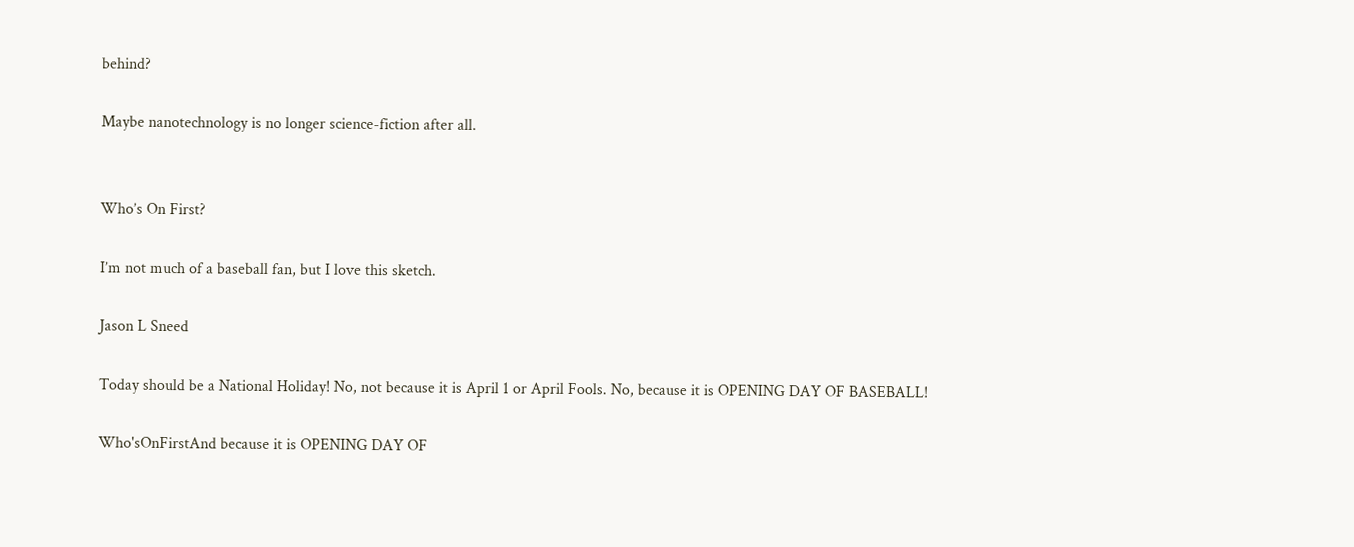behind?

Maybe nanotechnology is no longer science-fiction after all.


Who’s On First?

I’m not much of a baseball fan, but I love this sketch.

Jason L Sneed

Today should be a National Holiday! No, not because it is April 1 or April Fools. No, because it is OPENING DAY OF BASEBALL!

Who'sOnFirstAnd because it is OPENING DAY OF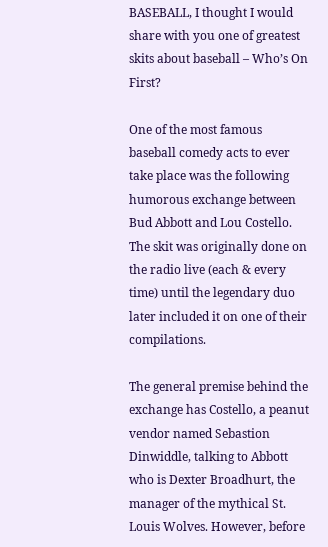BASEBALL, I thought I would share with you one of greatest skits about baseball – Who’s On First?

One of the most famous baseball comedy acts to ever take place was the following humorous exchange between Bud Abbott and Lou Costello. The skit was originally done on the radio live (each & every time) until the legendary duo later included it on one of their compilations.

The general premise behind the exchange has Costello, a peanut vendor named Sebastion Dinwiddle, talking to Abbott who is Dexter Broadhurt, the manager of the mythical St. Louis Wolves. However, before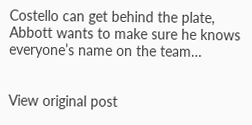Costello can get behind the plate, Abbott wants to make sure he knows everyone’s name on the team…


View original post